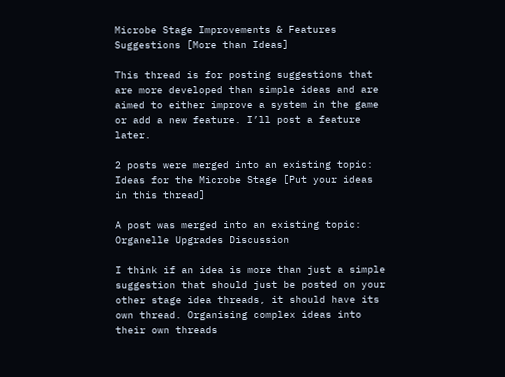Microbe Stage Improvements & Features Suggestions [More than Ideas]

This thread is for posting suggestions that are more developed than simple ideas and are aimed to either improve a system in the game or add a new feature. I’ll post a feature later.

2 posts were merged into an existing topic: Ideas for the Microbe Stage [Put your ideas in this thread]

A post was merged into an existing topic: Organelle Upgrades Discussion

I think if an idea is more than just a simple suggestion that should just be posted on your other stage idea threads, it should have its own thread. Organising complex ideas into their own threads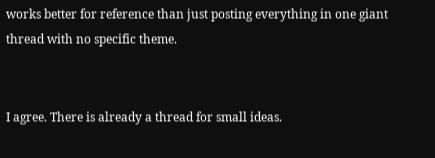works better for reference than just posting everything in one giant thread with no specific theme.


I agree. There is already a thread for small ideas.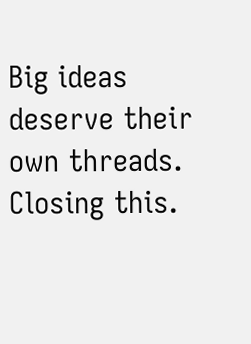Big ideas deserve their own threads.
Closing this.